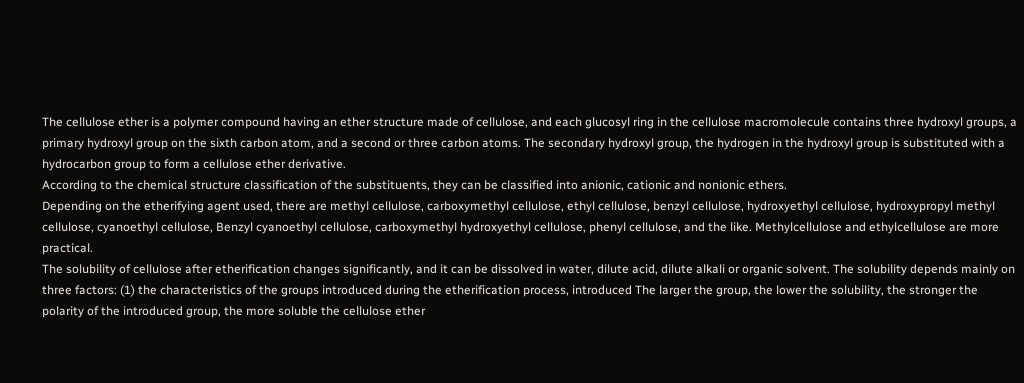The cellulose ether is a polymer compound having an ether structure made of cellulose, and each glucosyl ring in the cellulose macromolecule contains three hydroxyl groups, a primary hydroxyl group on the sixth carbon atom, and a second or three carbon atoms. The secondary hydroxyl group, the hydrogen in the hydroxyl group is substituted with a hydrocarbon group to form a cellulose ether derivative.
According to the chemical structure classification of the substituents, they can be classified into anionic, cationic and nonionic ethers.
Depending on the etherifying agent used, there are methyl cellulose, carboxymethyl cellulose, ethyl cellulose, benzyl cellulose, hydroxyethyl cellulose, hydroxypropyl methyl cellulose, cyanoethyl cellulose, Benzyl cyanoethyl cellulose, carboxymethyl hydroxyethyl cellulose, phenyl cellulose, and the like. Methylcellulose and ethylcellulose are more practical.
The solubility of cellulose after etherification changes significantly, and it can be dissolved in water, dilute acid, dilute alkali or organic solvent. The solubility depends mainly on three factors: (1) the characteristics of the groups introduced during the etherification process, introduced The larger the group, the lower the solubility, the stronger the polarity of the introduced group, the more soluble the cellulose ether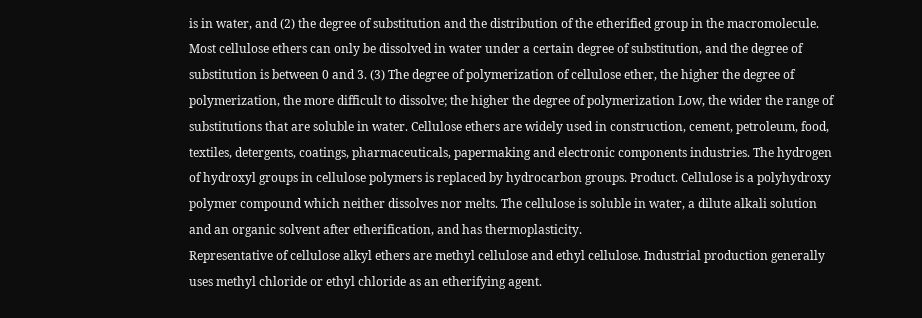is in water, and (2) the degree of substitution and the distribution of the etherified group in the macromolecule. Most cellulose ethers can only be dissolved in water under a certain degree of substitution, and the degree of substitution is between 0 and 3. (3) The degree of polymerization of cellulose ether, the higher the degree of polymerization, the more difficult to dissolve; the higher the degree of polymerization Low, the wider the range of substitutions that are soluble in water. Cellulose ethers are widely used in construction, cement, petroleum, food, textiles, detergents, coatings, pharmaceuticals, papermaking and electronic components industries. The hydrogen of hydroxyl groups in cellulose polymers is replaced by hydrocarbon groups. Product. Cellulose is a polyhydroxy polymer compound which neither dissolves nor melts. The cellulose is soluble in water, a dilute alkali solution and an organic solvent after etherification, and has thermoplasticity.
Representative of cellulose alkyl ethers are methyl cellulose and ethyl cellulose. Industrial production generally uses methyl chloride or ethyl chloride as an etherifying agent.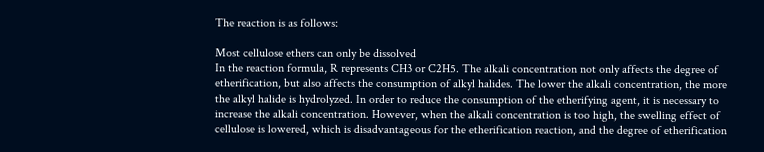The reaction is as follows:

Most cellulose ethers can only be dissolved
In the reaction formula, R represents CH3 or C2H5. The alkali concentration not only affects the degree of etherification, but also affects the consumption of alkyl halides. The lower the alkali concentration, the more the alkyl halide is hydrolyzed. In order to reduce the consumption of the etherifying agent, it is necessary to increase the alkali concentration. However, when the alkali concentration is too high, the swelling effect of cellulose is lowered, which is disadvantageous for the etherification reaction, and the degree of etherification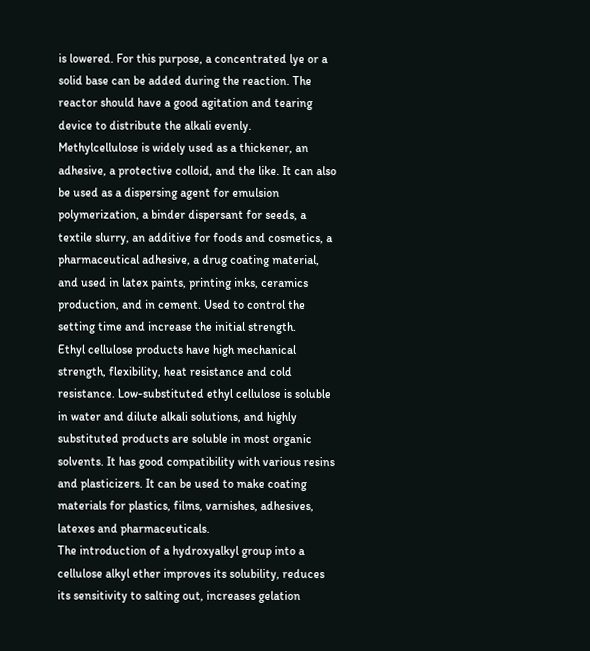is lowered. For this purpose, a concentrated lye or a solid base can be added during the reaction. The reactor should have a good agitation and tearing device to distribute the alkali evenly.
Methylcellulose is widely used as a thickener, an adhesive, a protective colloid, and the like. It can also be used as a dispersing agent for emulsion polymerization, a binder dispersant for seeds, a textile slurry, an additive for foods and cosmetics, a pharmaceutical adhesive, a drug coating material, and used in latex paints, printing inks, ceramics production, and in cement. Used to control the setting time and increase the initial strength.
Ethyl cellulose products have high mechanical strength, flexibility, heat resistance and cold resistance. Low-substituted ethyl cellulose is soluble in water and dilute alkali solutions, and highly substituted products are soluble in most organic solvents. It has good compatibility with various resins and plasticizers. It can be used to make coating materials for plastics, films, varnishes, adhesives, latexes and pharmaceuticals.
The introduction of a hydroxyalkyl group into a cellulose alkyl ether improves its solubility, reduces its sensitivity to salting out, increases gelation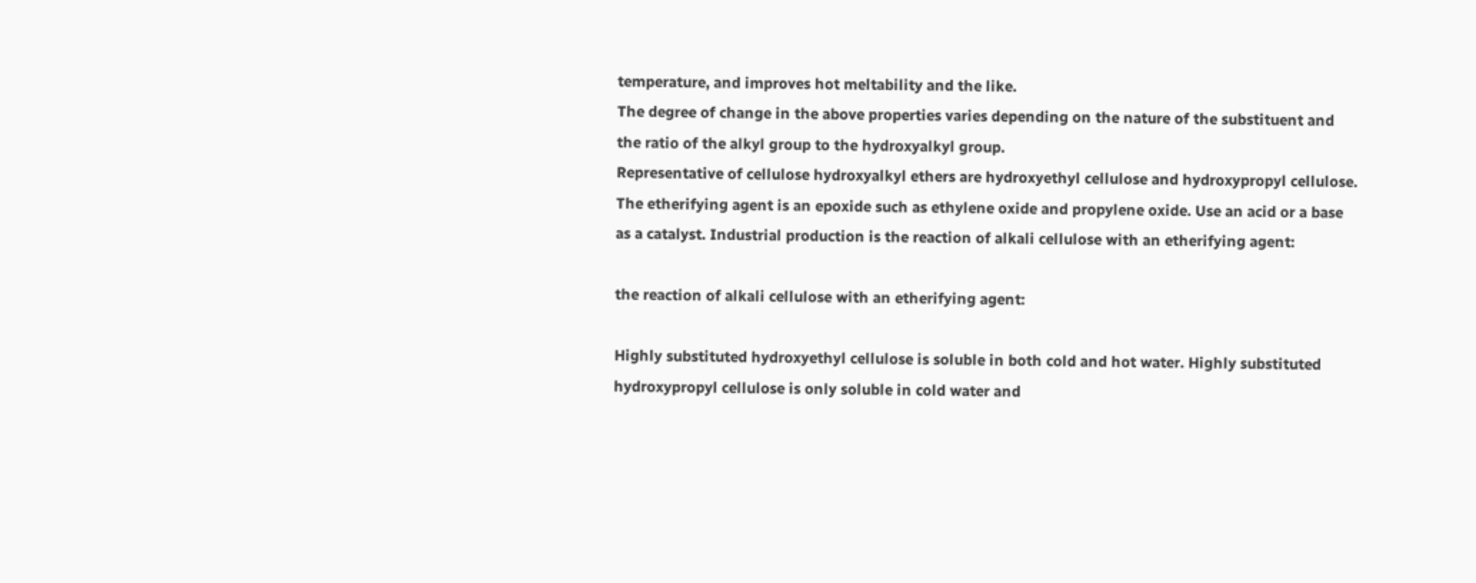temperature, and improves hot meltability and the like.
The degree of change in the above properties varies depending on the nature of the substituent and the ratio of the alkyl group to the hydroxyalkyl group.
Representative of cellulose hydroxyalkyl ethers are hydroxyethyl cellulose and hydroxypropyl cellulose. The etherifying agent is an epoxide such as ethylene oxide and propylene oxide. Use an acid or a base as a catalyst. Industrial production is the reaction of alkali cellulose with an etherifying agent:

the reaction of alkali cellulose with an etherifying agent:

Highly substituted hydroxyethyl cellulose is soluble in both cold and hot water. Highly substituted hydroxypropyl cellulose is only soluble in cold water and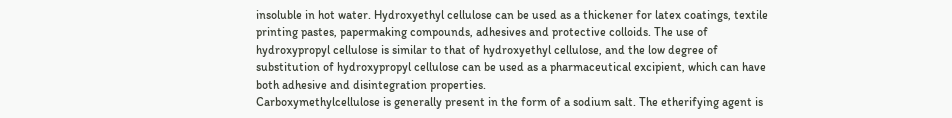insoluble in hot water. Hydroxyethyl cellulose can be used as a thickener for latex coatings, textile printing pastes, papermaking compounds, adhesives and protective colloids. The use of hydroxypropyl cellulose is similar to that of hydroxyethyl cellulose, and the low degree of substitution of hydroxypropyl cellulose can be used as a pharmaceutical excipient, which can have both adhesive and disintegration properties.
Carboxymethylcellulose is generally present in the form of a sodium salt. The etherifying agent is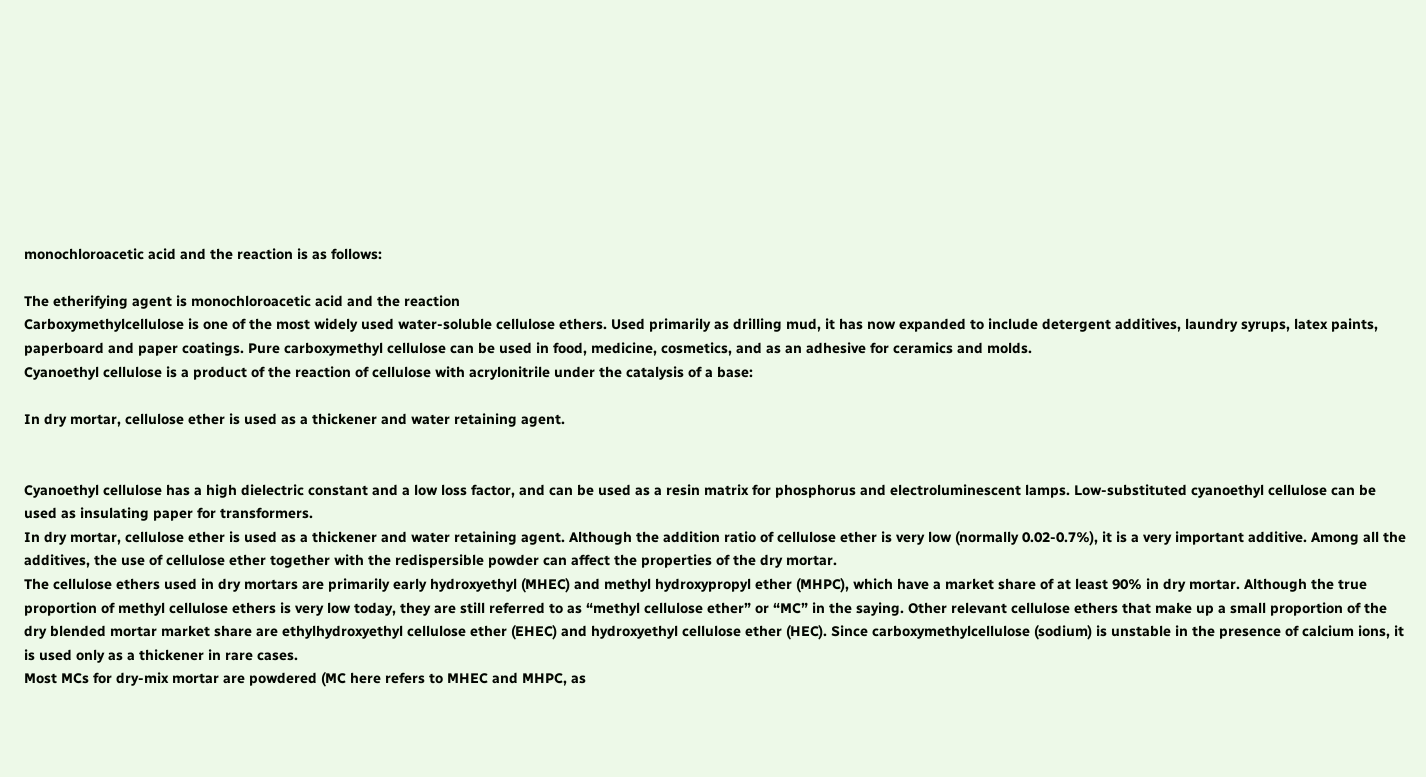monochloroacetic acid and the reaction is as follows:

The etherifying agent is monochloroacetic acid and the reaction
Carboxymethylcellulose is one of the most widely used water-soluble cellulose ethers. Used primarily as drilling mud, it has now expanded to include detergent additives, laundry syrups, latex paints, paperboard and paper coatings. Pure carboxymethyl cellulose can be used in food, medicine, cosmetics, and as an adhesive for ceramics and molds.
Cyanoethyl cellulose is a product of the reaction of cellulose with acrylonitrile under the catalysis of a base:

In dry mortar, cellulose ether is used as a thickener and water retaining agent.


Cyanoethyl cellulose has a high dielectric constant and a low loss factor, and can be used as a resin matrix for phosphorus and electroluminescent lamps. Low-substituted cyanoethyl cellulose can be used as insulating paper for transformers.
In dry mortar, cellulose ether is used as a thickener and water retaining agent. Although the addition ratio of cellulose ether is very low (normally 0.02-0.7%), it is a very important additive. Among all the additives, the use of cellulose ether together with the redispersible powder can affect the properties of the dry mortar.
The cellulose ethers used in dry mortars are primarily early hydroxyethyl (MHEC) and methyl hydroxypropyl ether (MHPC), which have a market share of at least 90% in dry mortar. Although the true proportion of methyl cellulose ethers is very low today, they are still referred to as “methyl cellulose ether” or “MC” in the saying. Other relevant cellulose ethers that make up a small proportion of the dry blended mortar market share are ethylhydroxyethyl cellulose ether (EHEC) and hydroxyethyl cellulose ether (HEC). Since carboxymethylcellulose (sodium) is unstable in the presence of calcium ions, it is used only as a thickener in rare cases.
Most MCs for dry-mix mortar are powdered (MC here refers to MHEC and MHPC, as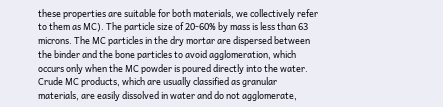these properties are suitable for both materials, we collectively refer to them as MC). The particle size of 20-60% by mass is less than 63 microns. The MC particles in the dry mortar are dispersed between the binder and the bone particles to avoid agglomeration, which occurs only when the MC powder is poured directly into the water. Crude MC products, which are usually classified as granular materials, are easily dissolved in water and do not agglomerate,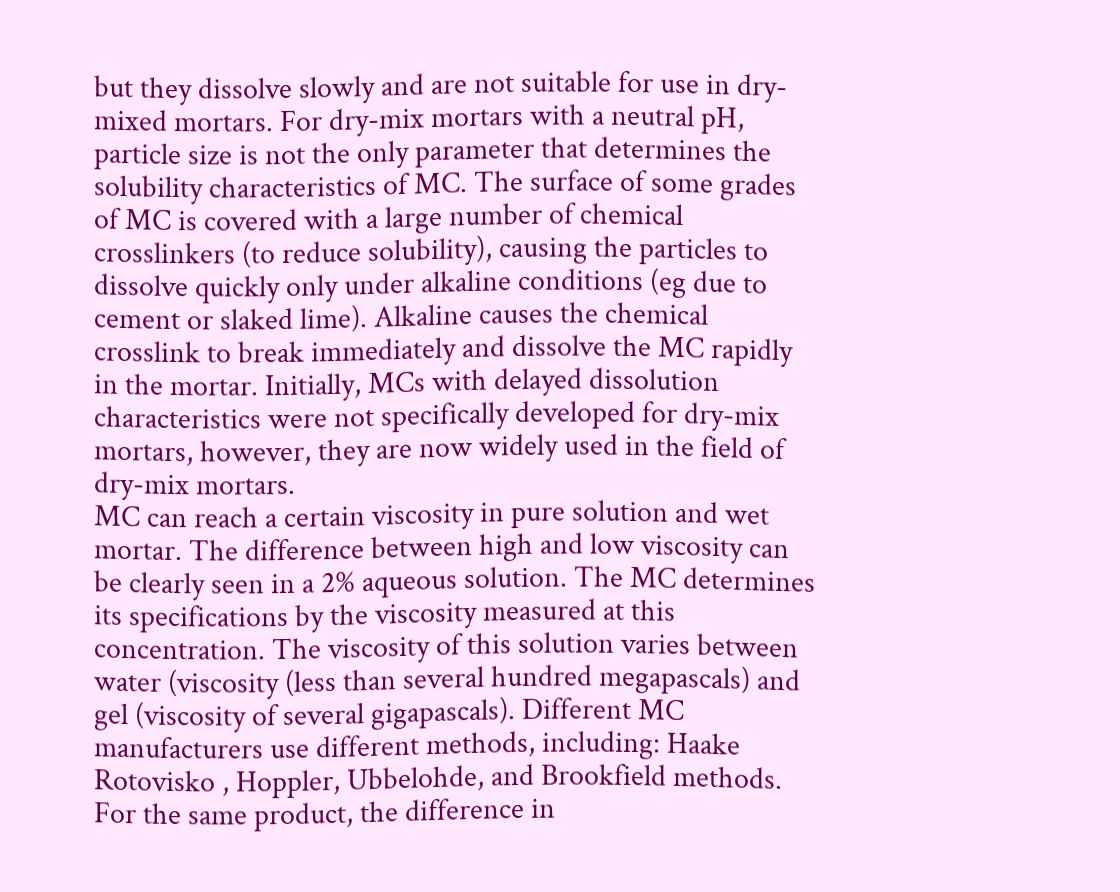but they dissolve slowly and are not suitable for use in dry-mixed mortars. For dry-mix mortars with a neutral pH, particle size is not the only parameter that determines the solubility characteristics of MC. The surface of some grades of MC is covered with a large number of chemical crosslinkers (to reduce solubility), causing the particles to dissolve quickly only under alkaline conditions (eg due to cement or slaked lime). Alkaline causes the chemical crosslink to break immediately and dissolve the MC rapidly in the mortar. Initially, MCs with delayed dissolution characteristics were not specifically developed for dry-mix mortars, however, they are now widely used in the field of dry-mix mortars.
MC can reach a certain viscosity in pure solution and wet mortar. The difference between high and low viscosity can be clearly seen in a 2% aqueous solution. The MC determines its specifications by the viscosity measured at this concentration. The viscosity of this solution varies between water (viscosity (less than several hundred megapascals) and gel (viscosity of several gigapascals). Different MC manufacturers use different methods, including: Haake Rotovisko , Hoppler, Ubbelohde, and Brookfield methods. For the same product, the difference in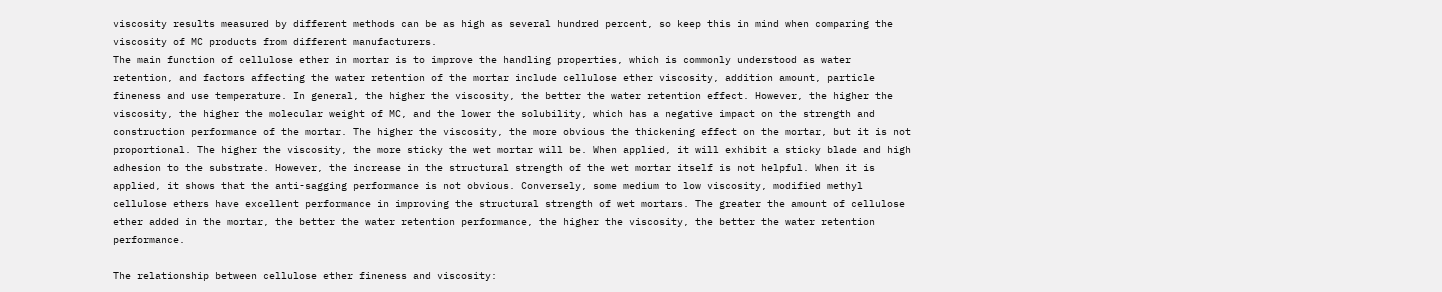viscosity results measured by different methods can be as high as several hundred percent, so keep this in mind when comparing the viscosity of MC products from different manufacturers.
The main function of cellulose ether in mortar is to improve the handling properties, which is commonly understood as water retention, and factors affecting the water retention of the mortar include cellulose ether viscosity, addition amount, particle fineness and use temperature. In general, the higher the viscosity, the better the water retention effect. However, the higher the viscosity, the higher the molecular weight of MC, and the lower the solubility, which has a negative impact on the strength and construction performance of the mortar. The higher the viscosity, the more obvious the thickening effect on the mortar, but it is not proportional. The higher the viscosity, the more sticky the wet mortar will be. When applied, it will exhibit a sticky blade and high adhesion to the substrate. However, the increase in the structural strength of the wet mortar itself is not helpful. When it is applied, it shows that the anti-sagging performance is not obvious. Conversely, some medium to low viscosity, modified methyl cellulose ethers have excellent performance in improving the structural strength of wet mortars. The greater the amount of cellulose ether added in the mortar, the better the water retention performance, the higher the viscosity, the better the water retention performance.

The relationship between cellulose ether fineness and viscosity: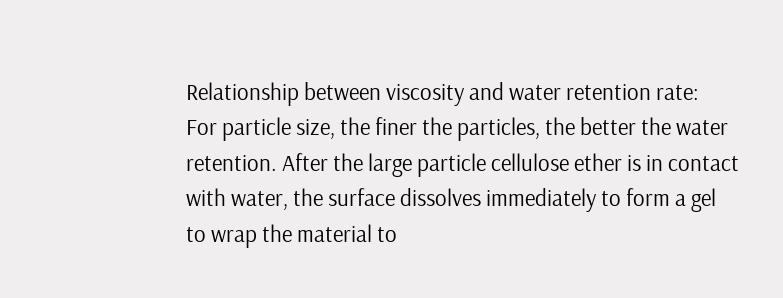Relationship between viscosity and water retention rate:
For particle size, the finer the particles, the better the water retention. After the large particle cellulose ether is in contact with water, the surface dissolves immediately to form a gel to wrap the material to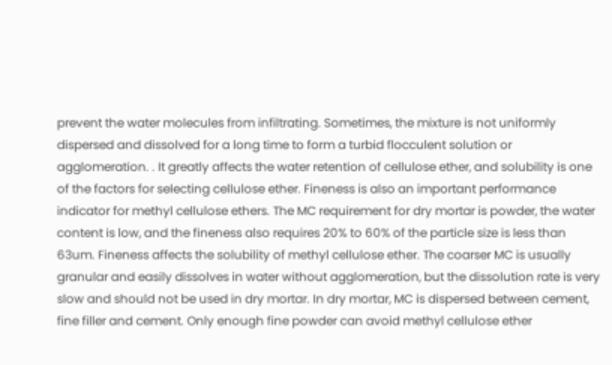prevent the water molecules from infiltrating. Sometimes, the mixture is not uniformly dispersed and dissolved for a long time to form a turbid flocculent solution or agglomeration. . It greatly affects the water retention of cellulose ether, and solubility is one of the factors for selecting cellulose ether. Fineness is also an important performance indicator for methyl cellulose ethers. The MC requirement for dry mortar is powder, the water content is low, and the fineness also requires 20% to 60% of the particle size is less than 63um. Fineness affects the solubility of methyl cellulose ether. The coarser MC is usually granular and easily dissolves in water without agglomeration, but the dissolution rate is very slow and should not be used in dry mortar. In dry mortar, MC is dispersed between cement, fine filler and cement. Only enough fine powder can avoid methyl cellulose ether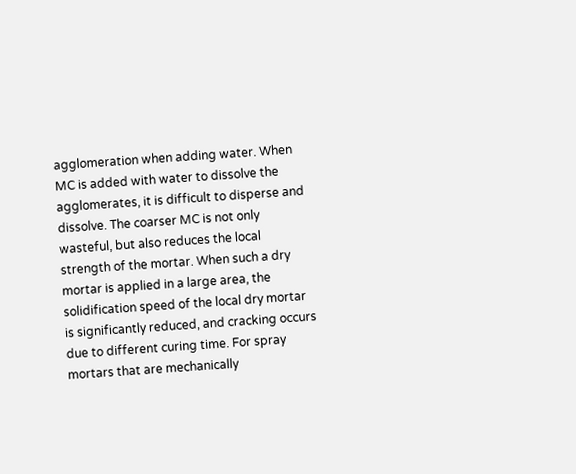agglomeration when adding water. When MC is added with water to dissolve the agglomerates, it is difficult to disperse and dissolve. The coarser MC is not only wasteful, but also reduces the local strength of the mortar. When such a dry mortar is applied in a large area, the solidification speed of the local dry mortar is significantly reduced, and cracking occurs due to different curing time. For spray mortars that are mechanically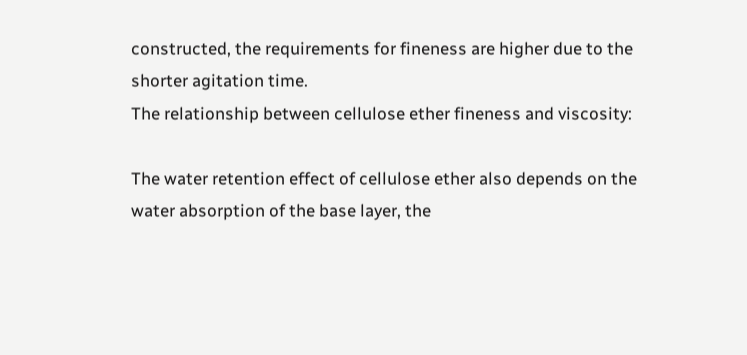constructed, the requirements for fineness are higher due to the shorter agitation time.
The relationship between cellulose ether fineness and viscosity:

The water retention effect of cellulose ether also depends on the water absorption of the base layer, the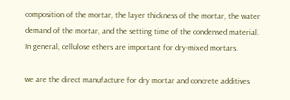composition of the mortar, the layer thickness of the mortar, the water demand of the mortar, and the setting time of the condensed material.
In general, cellulose ethers are important for dry-mixed mortars.

we are the direct manufacture for dry mortar and concrete additives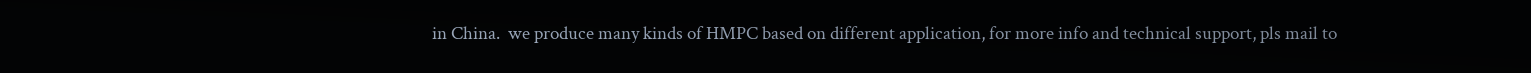in China.  we produce many kinds of HMPC based on different application, for more info and technical support, pls mail to